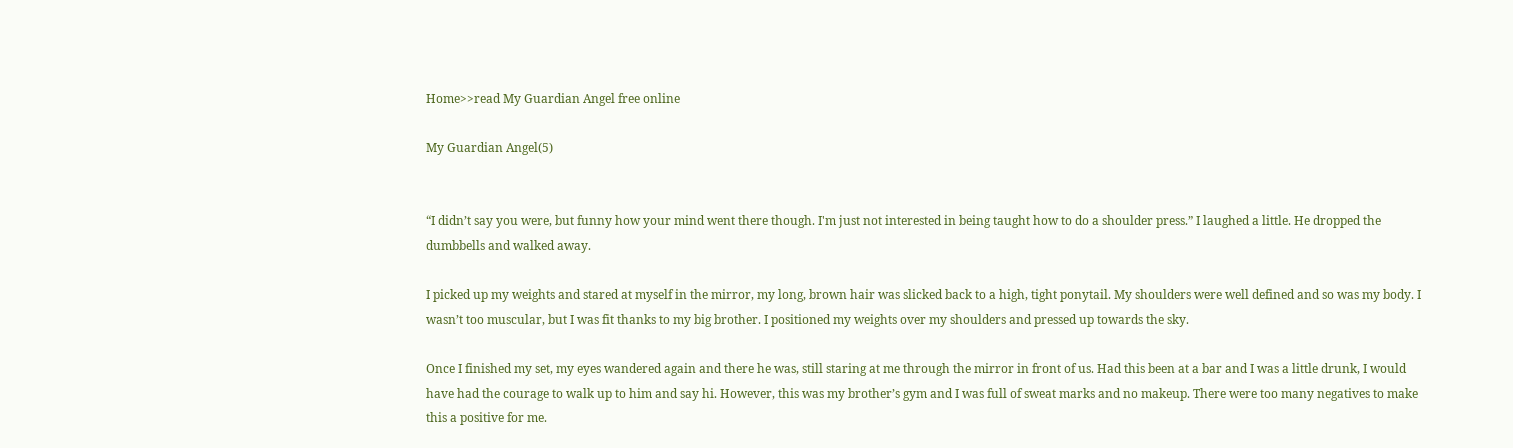Home>>read My Guardian Angel free online

My Guardian Angel(5)


“I didn’t say you were, but funny how your mind went there though. I'm just not interested in being taught how to do a shoulder press.” I laughed a little. He dropped the dumbbells and walked away.

I picked up my weights and stared at myself in the mirror, my long, brown hair was slicked back to a high, tight ponytail. My shoulders were well defined and so was my body. I wasn’t too muscular, but I was fit thanks to my big brother. I positioned my weights over my shoulders and pressed up towards the sky.

Once I finished my set, my eyes wandered again and there he was, still staring at me through the mirror in front of us. Had this been at a bar and I was a little drunk, I would have had the courage to walk up to him and say hi. However, this was my brother’s gym and I was full of sweat marks and no makeup. There were too many negatives to make this a positive for me.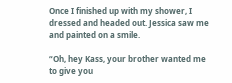Once I finished up with my shower, I dressed and headed out. Jessica saw me and painted on a smile.

“Oh, hey Kass, your brother wanted me to give you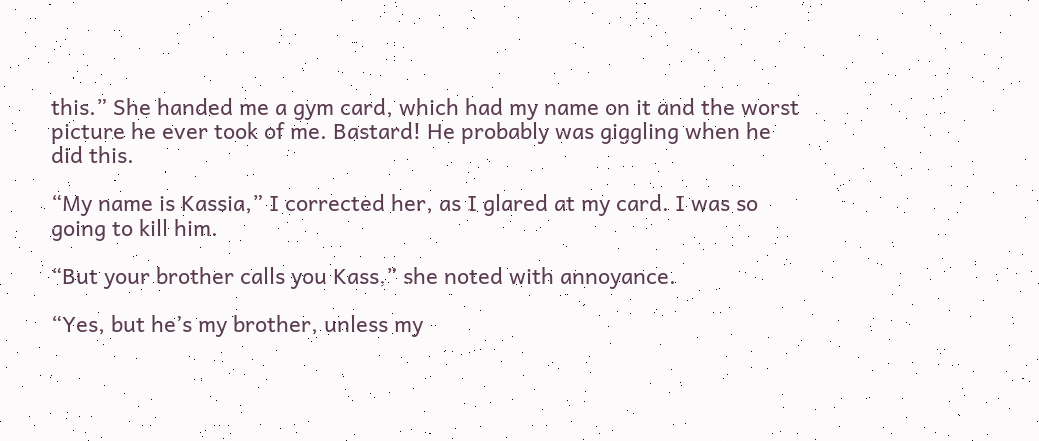this.” She handed me a gym card, which had my name on it and the worst picture he ever took of me. Bastard! He probably was giggling when he did this.

“My name is Kassia,” I corrected her, as I glared at my card. I was so going to kill him.

“But your brother calls you Kass,” she noted with annoyance.

“Yes, but he’s my brother, unless my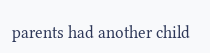parents had another child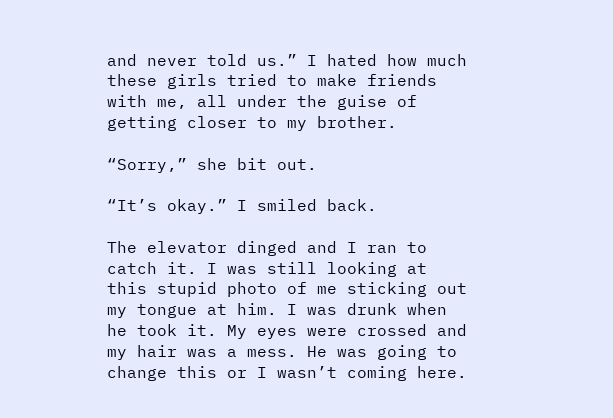and never told us.” I hated how much these girls tried to make friends with me, all under the guise of getting closer to my brother.

“Sorry,” she bit out.

“It’s okay.” I smiled back.

The elevator dinged and I ran to catch it. I was still looking at this stupid photo of me sticking out my tongue at him. I was drunk when he took it. My eyes were crossed and my hair was a mess. He was going to change this or I wasn’t coming here.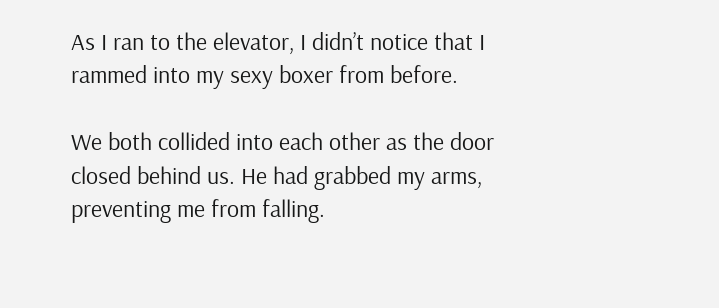As I ran to the elevator, I didn’t notice that I rammed into my sexy boxer from before.

We both collided into each other as the door closed behind us. He had grabbed my arms, preventing me from falling.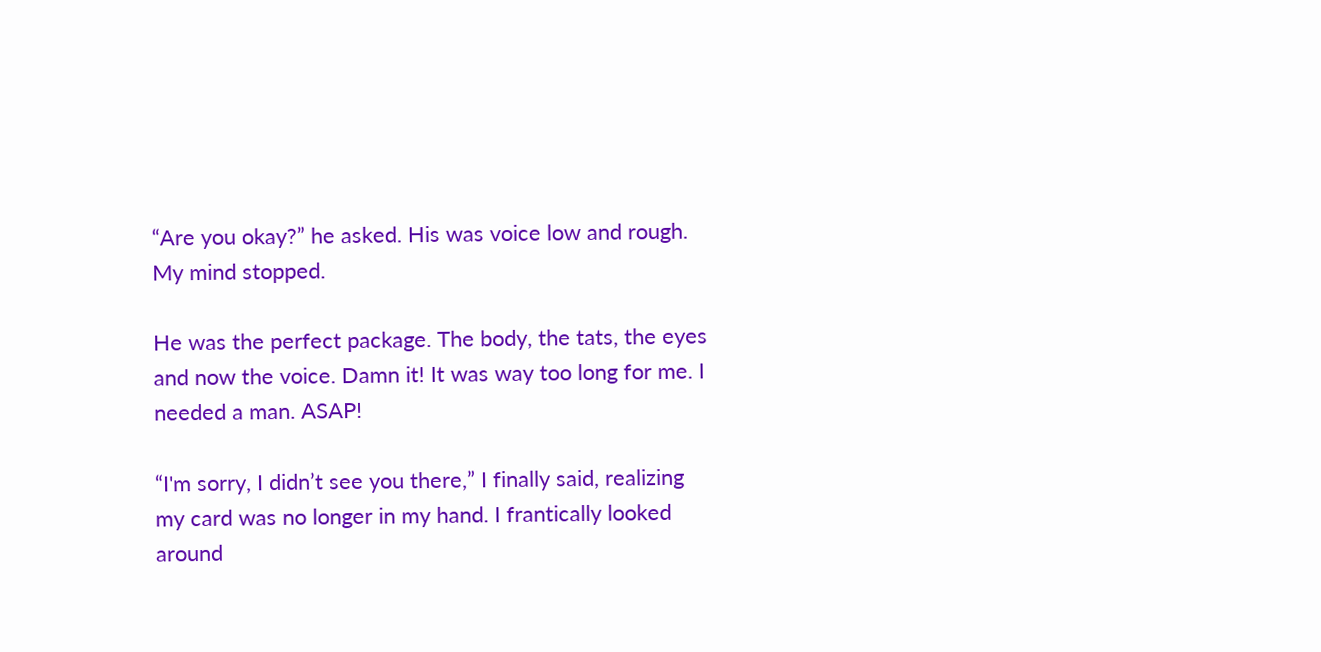“Are you okay?” he asked. His was voice low and rough. My mind stopped.

He was the perfect package. The body, the tats, the eyes and now the voice. Damn it! It was way too long for me. I needed a man. ASAP!

“I'm sorry, I didn’t see you there,” I finally said, realizing my card was no longer in my hand. I frantically looked around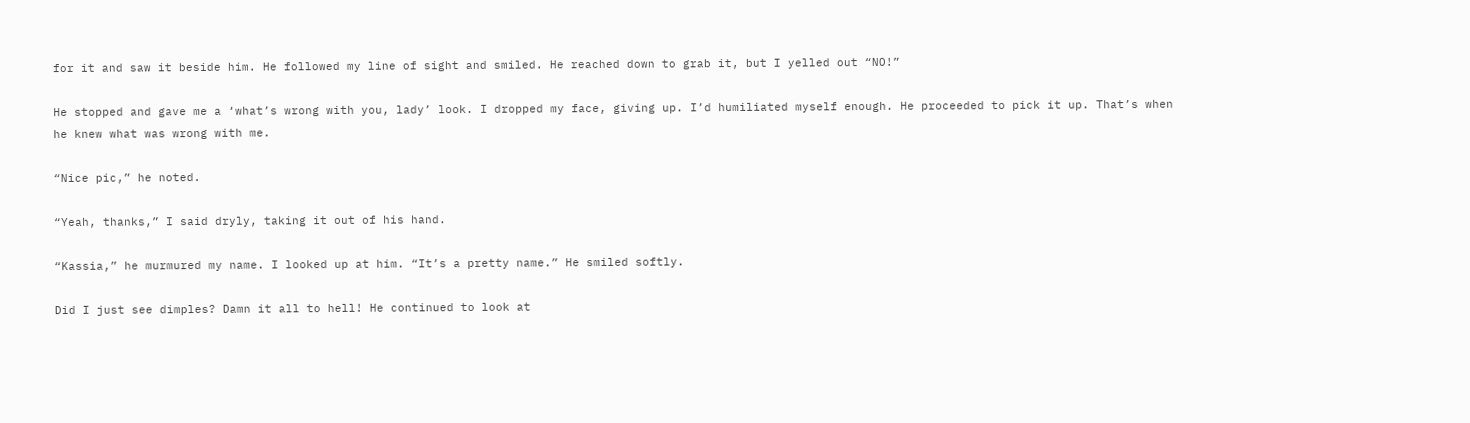for it and saw it beside him. He followed my line of sight and smiled. He reached down to grab it, but I yelled out “NO!”

He stopped and gave me a ‘what’s wrong with you, lady’ look. I dropped my face, giving up. I’d humiliated myself enough. He proceeded to pick it up. That’s when he knew what was wrong with me.

“Nice pic,” he noted.

“Yeah, thanks,” I said dryly, taking it out of his hand.

“Kassia,” he murmured my name. I looked up at him. “It’s a pretty name.” He smiled softly.

Did I just see dimples? Damn it all to hell! He continued to look at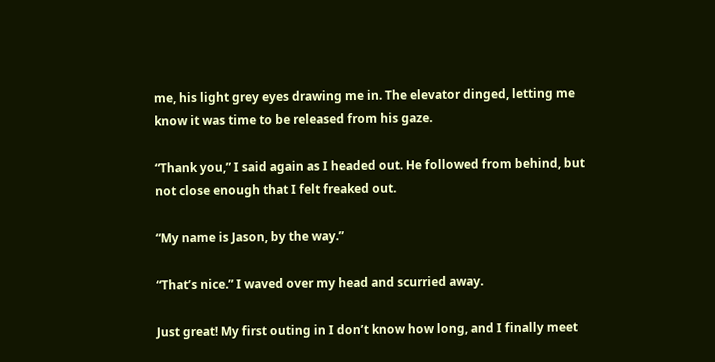me, his light grey eyes drawing me in. The elevator dinged, letting me know it was time to be released from his gaze.

“Thank you,” I said again as I headed out. He followed from behind, but not close enough that I felt freaked out.

“My name is Jason, by the way.”

“That’s nice.” I waved over my head and scurried away.

Just great! My first outing in I don’t know how long, and I finally meet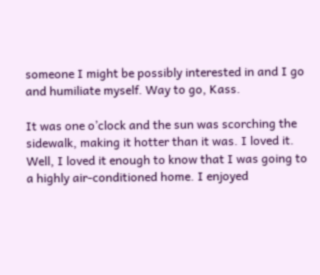someone I might be possibly interested in and I go and humiliate myself. Way to go, Kass.

It was one o’clock and the sun was scorching the sidewalk, making it hotter than it was. I loved it. Well, I loved it enough to know that I was going to a highly air-conditioned home. I enjoyed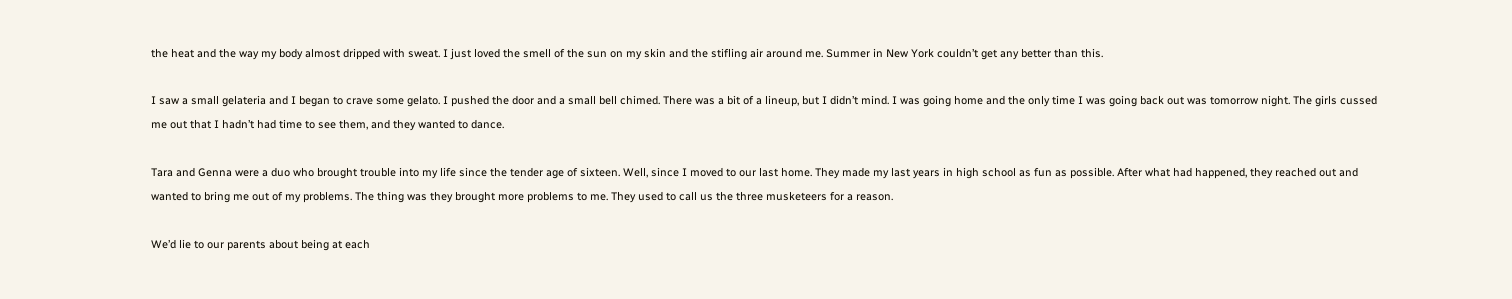the heat and the way my body almost dripped with sweat. I just loved the smell of the sun on my skin and the stifling air around me. Summer in New York couldn’t get any better than this.

I saw a small gelateria and I began to crave some gelato. I pushed the door and a small bell chimed. There was a bit of a lineup, but I didn’t mind. I was going home and the only time I was going back out was tomorrow night. The girls cussed me out that I hadn’t had time to see them, and they wanted to dance.

Tara and Genna were a duo who brought trouble into my life since the tender age of sixteen. Well, since I moved to our last home. They made my last years in high school as fun as possible. After what had happened, they reached out and wanted to bring me out of my problems. The thing was they brought more problems to me. They used to call us the three musketeers for a reason.

We’d lie to our parents about being at each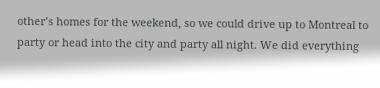other’s homes for the weekend, so we could drive up to Montreal to party or head into the city and party all night. We did everything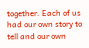together. Each of us had our own story to tell and our own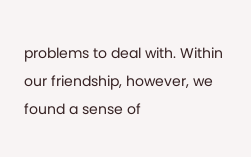problems to deal with. Within our friendship, however, we found a sense of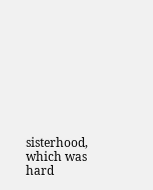sisterhood, which was hard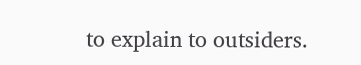to explain to outsiders.